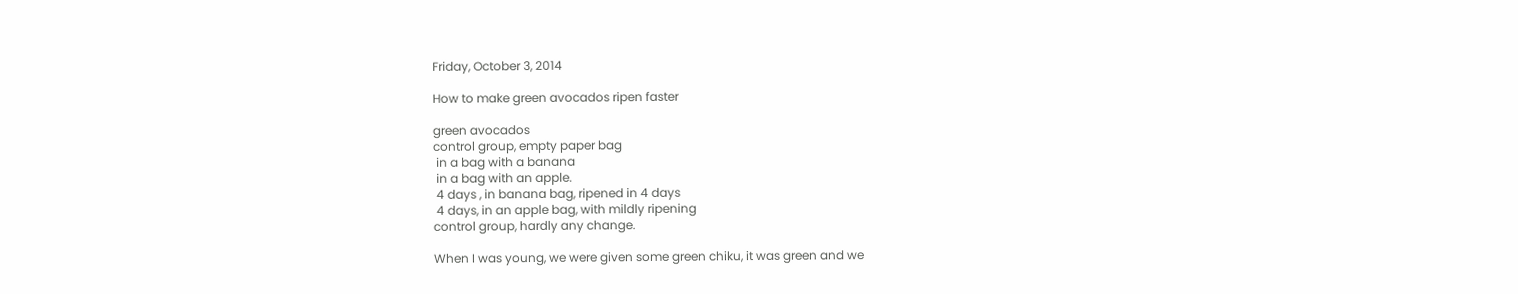Friday, October 3, 2014

How to make green avocados ripen faster

green avocados
control group, empty paper bag
 in a bag with a banana
 in a bag with an apple.
 4 days , in banana bag, ripened in 4 days
 4 days, in an apple bag, with mildly ripening
control group, hardly any change.

When I was young, we were given some green chiku, it was green and we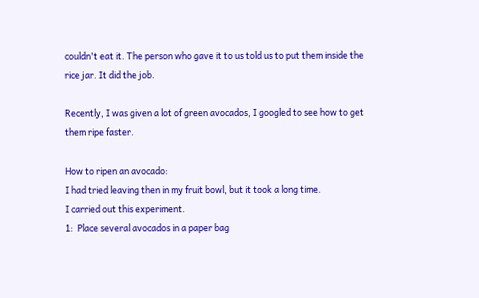couldn't eat it. The person who gave it to us told us to put them inside the rice jar. It did the job.

Recently, I was given a lot of green avocados, I googled to see how to get them ripe faster.

How to ripen an avocado:
I had tried leaving then in my fruit bowl, but it took a long time.
I carried out this experiment.
1:  Place several avocados in a paper bag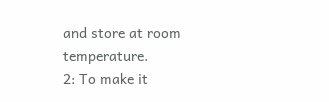and store at room temperature.
2: To make it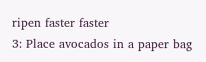ripen faster faster
3: Place avocados in a paper bag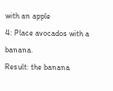with an apple
4: Place avocados with a  banana.
Result: the banana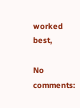worked best,

No comments: